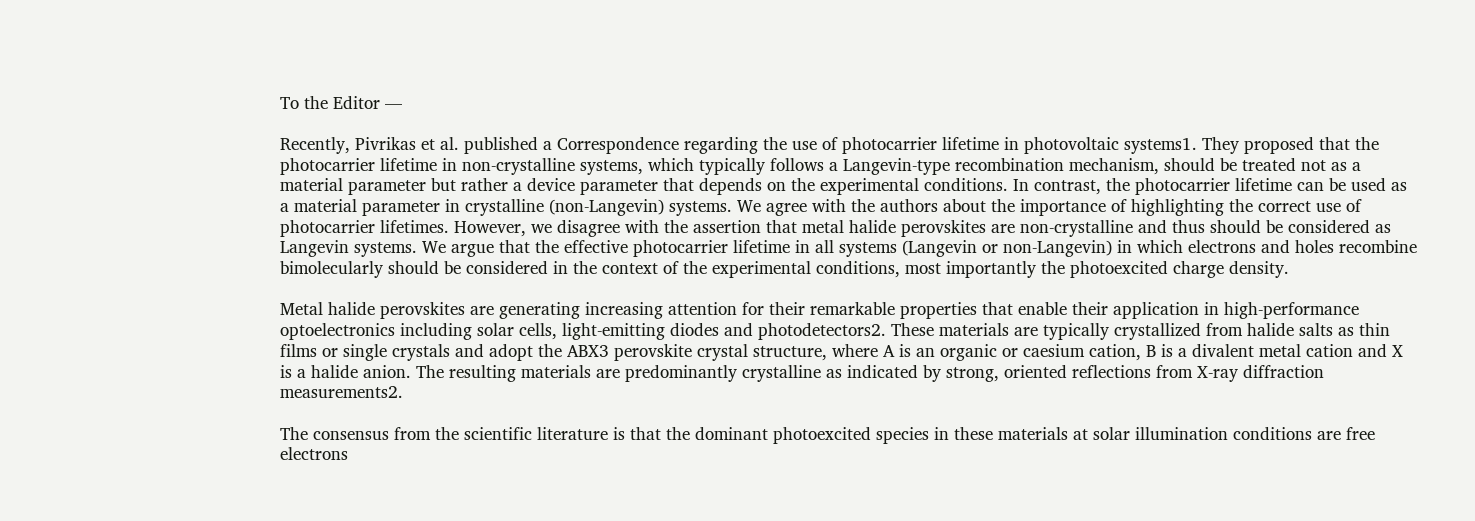To the Editor —

Recently, Pivrikas et al. published a Correspondence regarding the use of photocarrier lifetime in photovoltaic systems1. They proposed that the photocarrier lifetime in non-crystalline systems, which typically follows a Langevin-type recombination mechanism, should be treated not as a material parameter but rather a device parameter that depends on the experimental conditions. In contrast, the photocarrier lifetime can be used as a material parameter in crystalline (non-Langevin) systems. We agree with the authors about the importance of highlighting the correct use of photocarrier lifetimes. However, we disagree with the assertion that metal halide perovskites are non-crystalline and thus should be considered as Langevin systems. We argue that the effective photocarrier lifetime in all systems (Langevin or non-Langevin) in which electrons and holes recombine bimolecularly should be considered in the context of the experimental conditions, most importantly the photoexcited charge density.

Metal halide perovskites are generating increasing attention for their remarkable properties that enable their application in high-performance optoelectronics including solar cells, light-emitting diodes and photodetectors2. These materials are typically crystallized from halide salts as thin films or single crystals and adopt the ABX3 perovskite crystal structure, where A is an organic or caesium cation, B is a divalent metal cation and X is a halide anion. The resulting materials are predominantly crystalline as indicated by strong, oriented reflections from X-ray diffraction measurements2.

The consensus from the scientific literature is that the dominant photoexcited species in these materials at solar illumination conditions are free electrons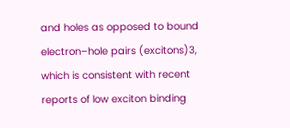and holes as opposed to bound electron–hole pairs (excitons)3, which is consistent with recent reports of low exciton binding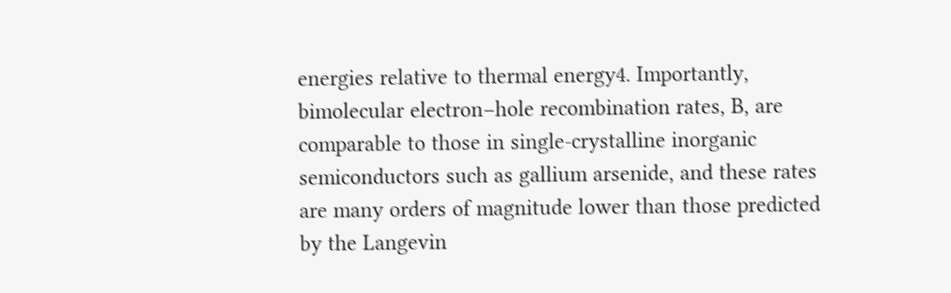energies relative to thermal energy4. Importantly, bimolecular electron−hole recombination rates, B, are comparable to those in single-crystalline inorganic semiconductors such as gallium arsenide, and these rates are many orders of magnitude lower than those predicted by the Langevin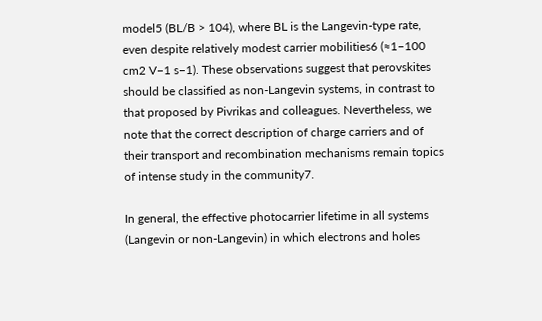model5 (BL/B > 104), where BL is the Langevin-type rate, even despite relatively modest carrier mobilities6 (≈1–100 cm2 V−1 s−1). These observations suggest that perovskites should be classified as non-Langevin systems, in contrast to that proposed by Pivrikas and colleagues. Nevertheless, we note that the correct description of charge carriers and of their transport and recombination mechanisms remain topics of intense study in the community7.

In general, the effective photocarrier lifetime in all systems (Langevin or non-Langevin) in which electrons and holes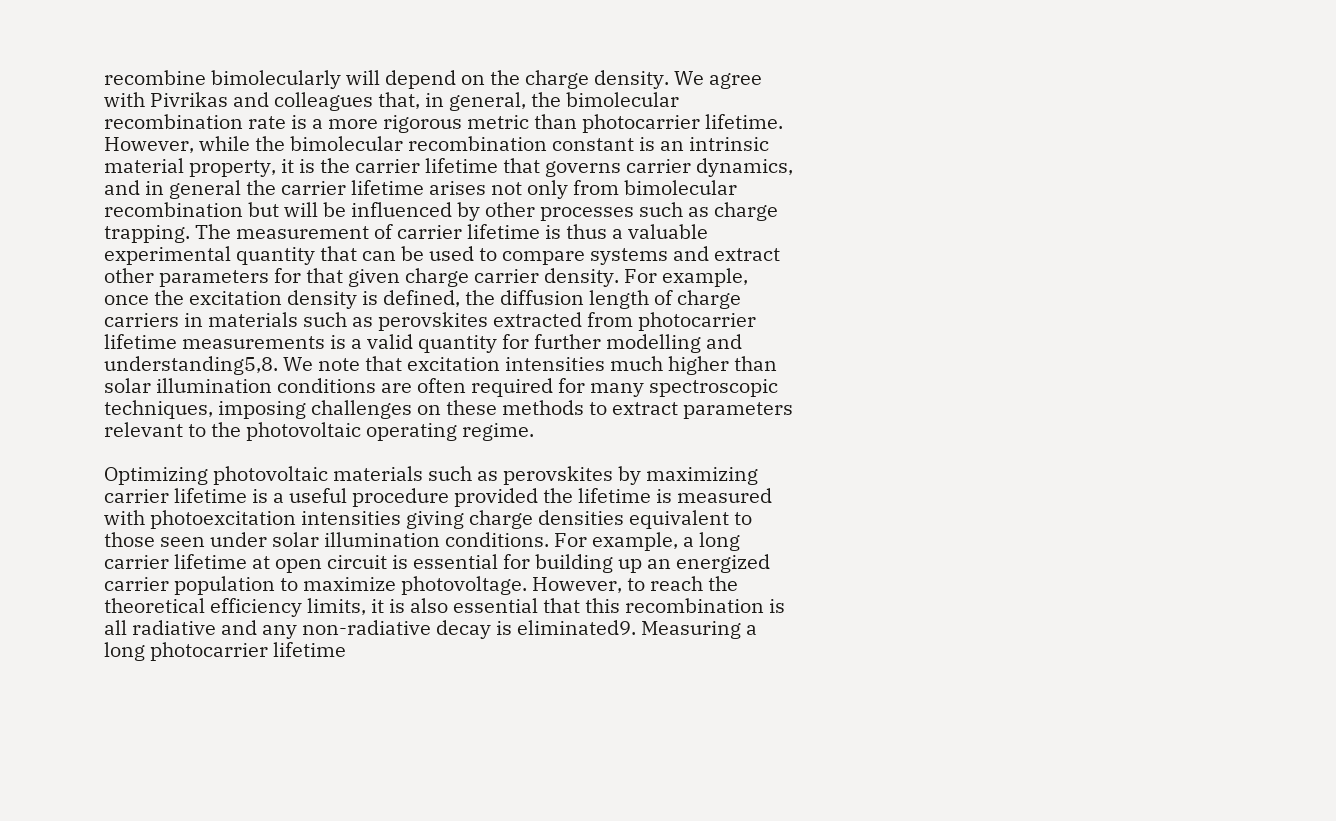recombine bimolecularly will depend on the charge density. We agree with Pivrikas and colleagues that, in general, the bimolecular recombination rate is a more rigorous metric than photocarrier lifetime. However, while the bimolecular recombination constant is an intrinsic material property, it is the carrier lifetime that governs carrier dynamics, and in general the carrier lifetime arises not only from bimolecular recombination but will be influenced by other processes such as charge trapping. The measurement of carrier lifetime is thus a valuable experimental quantity that can be used to compare systems and extract other parameters for that given charge carrier density. For example, once the excitation density is defined, the diffusion length of charge carriers in materials such as perovskites extracted from photocarrier lifetime measurements is a valid quantity for further modelling and understanding5,8. We note that excitation intensities much higher than solar illumination conditions are often required for many spectroscopic techniques, imposing challenges on these methods to extract parameters relevant to the photovoltaic operating regime.

Optimizing photovoltaic materials such as perovskites by maximizing carrier lifetime is a useful procedure provided the lifetime is measured with photoexcitation intensities giving charge densities equivalent to those seen under solar illumination conditions. For example, a long carrier lifetime at open circuit is essential for building up an energized carrier population to maximize photovoltage. However, to reach the theoretical efficiency limits, it is also essential that this recombination is all radiative and any non-radiative decay is eliminated9. Measuring a long photocarrier lifetime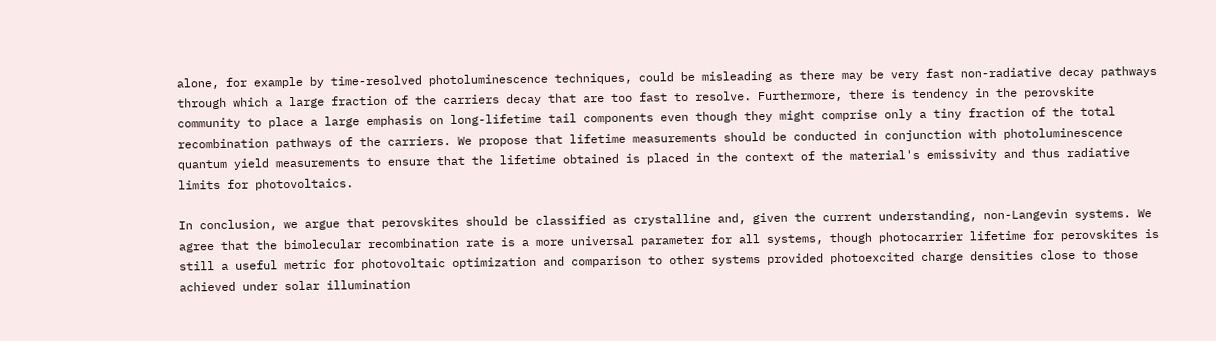alone, for example by time-resolved photoluminescence techniques, could be misleading as there may be very fast non-radiative decay pathways through which a large fraction of the carriers decay that are too fast to resolve. Furthermore, there is tendency in the perovskite community to place a large emphasis on long-lifetime tail components even though they might comprise only a tiny fraction of the total recombination pathways of the carriers. We propose that lifetime measurements should be conducted in conjunction with photoluminescence quantum yield measurements to ensure that the lifetime obtained is placed in the context of the material's emissivity and thus radiative limits for photovoltaics.

In conclusion, we argue that perovskites should be classified as crystalline and, given the current understanding, non-Langevin systems. We agree that the bimolecular recombination rate is a more universal parameter for all systems, though photocarrier lifetime for perovskites is still a useful metric for photovoltaic optimization and comparison to other systems provided photoexcited charge densities close to those achieved under solar illumination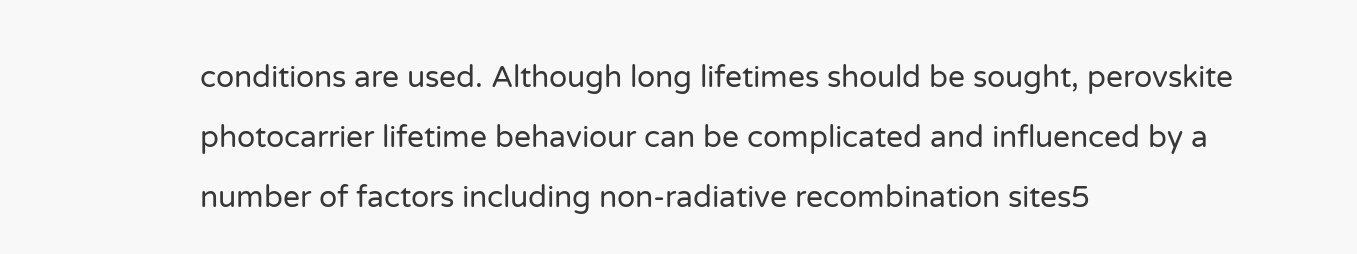conditions are used. Although long lifetimes should be sought, perovskite photocarrier lifetime behaviour can be complicated and influenced by a number of factors including non-radiative recombination sites5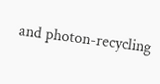and photon-recycling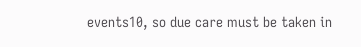events10, so due care must be taken in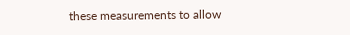these measurements to allow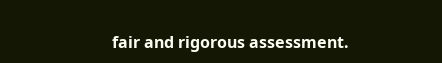fair and rigorous assessment.